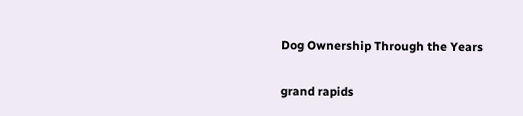Dog Ownership Through the Years

grand rapids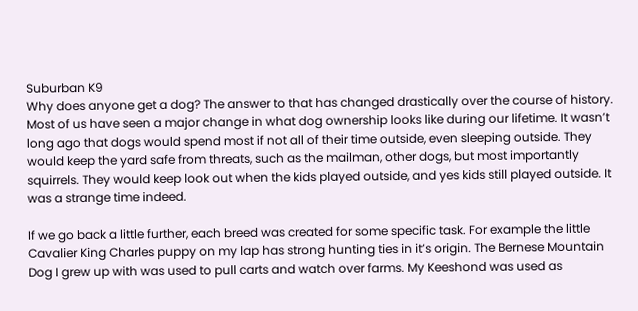Suburban K9
Why does anyone get a dog? The answer to that has changed drastically over the course of history. Most of us have seen a major change in what dog ownership looks like during our lifetime. It wasn’t long ago that dogs would spend most if not all of their time outside, even sleeping outside. They would keep the yard safe from threats, such as the mailman, other dogs, but most importantly squirrels. They would keep look out when the kids played outside, and yes kids still played outside. It was a strange time indeed.

If we go back a little further, each breed was created for some specific task. For example the little Cavalier King Charles puppy on my lap has strong hunting ties in it’s origin. The Bernese Mountain Dog I grew up with was used to pull carts and watch over farms. My Keeshond was used as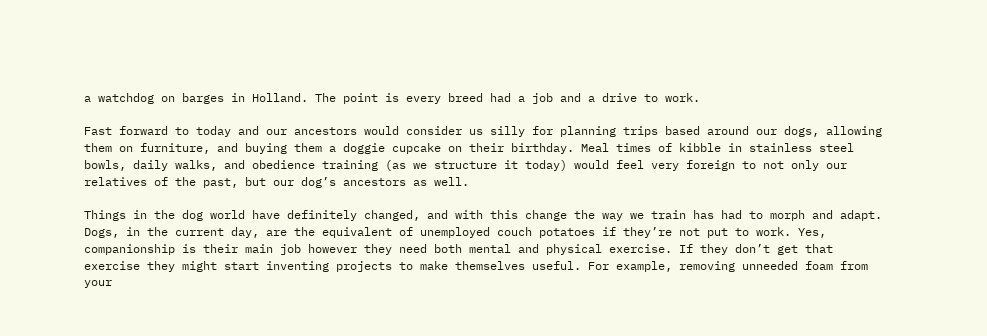a watchdog on barges in Holland. The point is every breed had a job and a drive to work.

Fast forward to today and our ancestors would consider us silly for planning trips based around our dogs, allowing them on furniture, and buying them a doggie cupcake on their birthday. Meal times of kibble in stainless steel bowls, daily walks, and obedience training (as we structure it today) would feel very foreign to not only our relatives of the past, but our dog’s ancestors as well.

Things in the dog world have definitely changed, and with this change the way we train has had to morph and adapt. Dogs, in the current day, are the equivalent of unemployed couch potatoes if they’re not put to work. Yes, companionship is their main job however they need both mental and physical exercise. If they don’t get that exercise they might start inventing projects to make themselves useful. For example, removing unneeded foam from your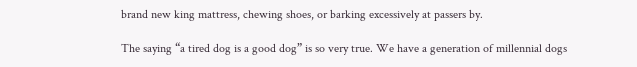brand new king mattress, chewing shoes, or barking excessively at passers by.

The saying “a tired dog is a good dog” is so very true. We have a generation of millennial dogs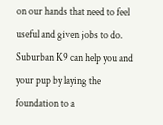on our hands that need to feel useful and given jobs to do. Suburban K9 can help you and your pup by laying the foundation to a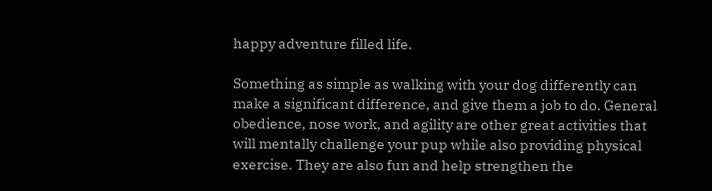happy adventure filled life.

Something as simple as walking with your dog differently can make a significant difference, and give them a job to do. General obedience, nose work, and agility are other great activities that will mentally challenge your pup while also providing physical exercise. They are also fun and help strengthen the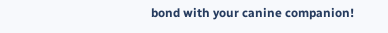bond with your canine companion!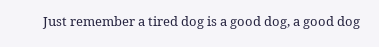Just remember a tired dog is a good dog, a good dog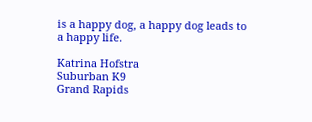is a happy dog, a happy dog leads to a happy life.

Katrina Hofstra
Suburban K9
Grand Rapids